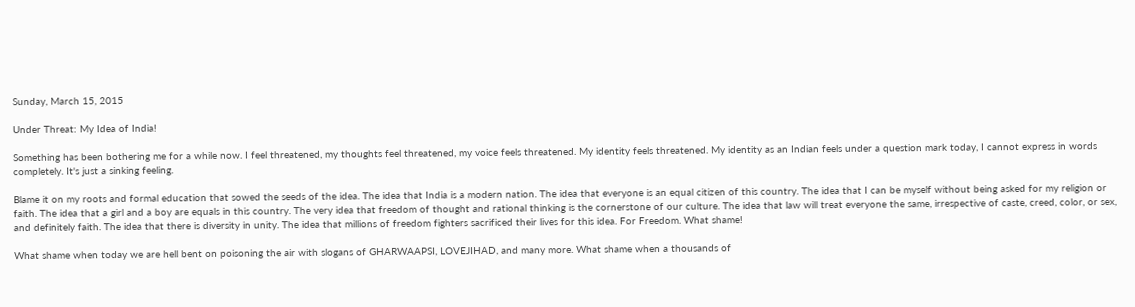Sunday, March 15, 2015

Under Threat: My Idea of India!

Something has been bothering me for a while now. I feel threatened, my thoughts feel threatened, my voice feels threatened. My identity feels threatened. My identity as an Indian feels under a question mark today, I cannot express in words completely. It's just a sinking feeling.

Blame it on my roots and formal education that sowed the seeds of the idea. The idea that India is a modern nation. The idea that everyone is an equal citizen of this country. The idea that I can be myself without being asked for my religion or faith. The idea that a girl and a boy are equals in this country. The very idea that freedom of thought and rational thinking is the cornerstone of our culture. The idea that law will treat everyone the same, irrespective of caste, creed, color, or sex, and definitely faith. The idea that there is diversity in unity. The idea that millions of freedom fighters sacrificed their lives for this idea. For Freedom. What shame!

What shame when today we are hell bent on poisoning the air with slogans of GHARWAAPSI, LOVEJIHAD, and many more. What shame when a thousands of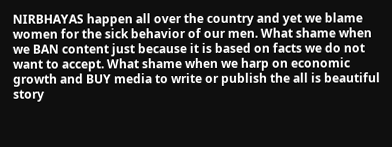NIRBHAYAS happen all over the country and yet we blame women for the sick behavior of our men. What shame when we BAN content just because it is based on facts we do not want to accept. What shame when we harp on economic growth and BUY media to write or publish the all is beautiful story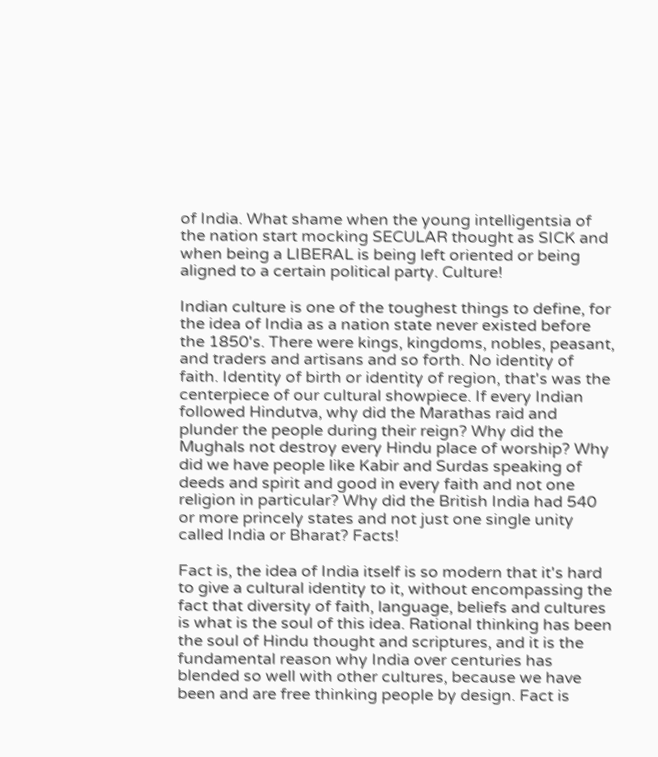of India. What shame when the young intelligentsia of the nation start mocking SECULAR thought as SICK and when being a LIBERAL is being left oriented or being aligned to a certain political party. Culture!

Indian culture is one of the toughest things to define, for the idea of India as a nation state never existed before the 1850's. There were kings, kingdoms, nobles, peasant, and traders and artisans and so forth. No identity of faith. Identity of birth or identity of region, that's was the centerpiece of our cultural showpiece. If every Indian followed Hindutva, why did the Marathas raid and plunder the people during their reign? Why did the Mughals not destroy every Hindu place of worship? Why did we have people like Kabir and Surdas speaking of deeds and spirit and good in every faith and not one religion in particular? Why did the British India had 540 or more princely states and not just one single unity called India or Bharat? Facts!

Fact is, the idea of India itself is so modern that it's hard to give a cultural identity to it, without encompassing the fact that diversity of faith, language, beliefs and cultures is what is the soul of this idea. Rational thinking has been the soul of Hindu thought and scriptures, and it is the fundamental reason why India over centuries has blended so well with other cultures, because we have been and are free thinking people by design. Fact is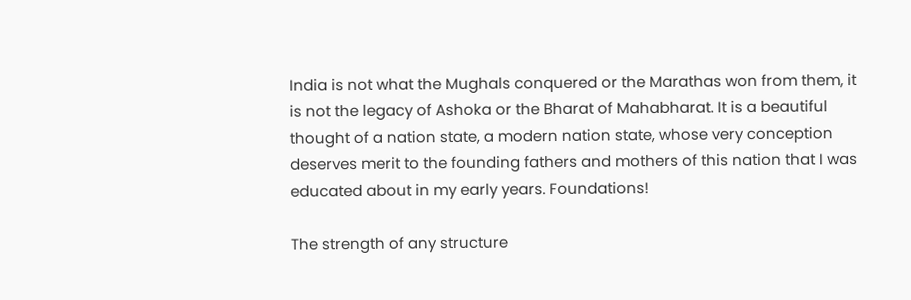India is not what the Mughals conquered or the Marathas won from them, it is not the legacy of Ashoka or the Bharat of Mahabharat. It is a beautiful thought of a nation state, a modern nation state, whose very conception deserves merit to the founding fathers and mothers of this nation that I was educated about in my early years. Foundations!

The strength of any structure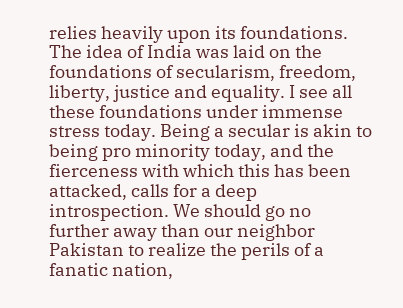relies heavily upon its foundations. The idea of India was laid on the foundations of secularism, freedom, liberty, justice and equality. I see all these foundations under immense stress today. Being a secular is akin to being pro minority today, and the fierceness with which this has been attacked, calls for a deep introspection. We should go no further away than our neighbor Pakistan to realize the perils of a fanatic nation,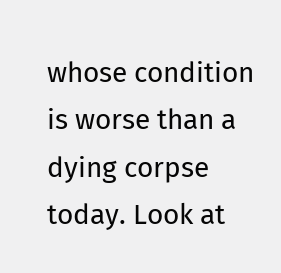whose condition is worse than a dying corpse today. Look at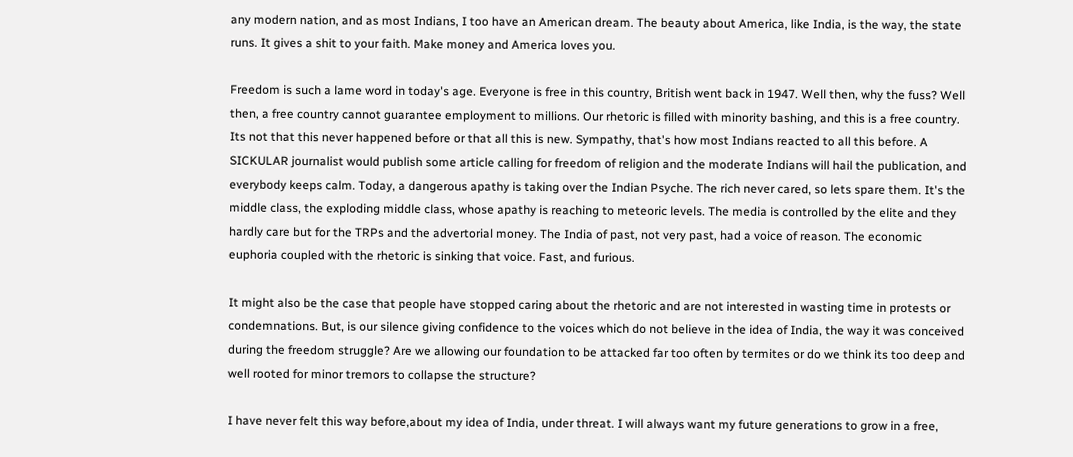any modern nation, and as most Indians, I too have an American dream. The beauty about America, like India, is the way, the state runs. It gives a shit to your faith. Make money and America loves you.

Freedom is such a lame word in today's age. Everyone is free in this country, British went back in 1947. Well then, why the fuss? Well then, a free country cannot guarantee employment to millions. Our rhetoric is filled with minority bashing, and this is a free country. Its not that this never happened before or that all this is new. Sympathy, that's how most Indians reacted to all this before. A SICKULAR journalist would publish some article calling for freedom of religion and the moderate Indians will hail the publication, and everybody keeps calm. Today, a dangerous apathy is taking over the Indian Psyche. The rich never cared, so lets spare them. It's the middle class, the exploding middle class, whose apathy is reaching to meteoric levels. The media is controlled by the elite and they hardly care but for the TRPs and the advertorial money. The India of past, not very past, had a voice of reason. The economic euphoria coupled with the rhetoric is sinking that voice. Fast, and furious.

It might also be the case that people have stopped caring about the rhetoric and are not interested in wasting time in protests or condemnations. But, is our silence giving confidence to the voices which do not believe in the idea of India, the way it was conceived during the freedom struggle? Are we allowing our foundation to be attacked far too often by termites or do we think its too deep and well rooted for minor tremors to collapse the structure?

I have never felt this way before,about my idea of India, under threat. I will always want my future generations to grow in a free,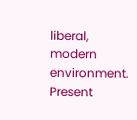liberal, modern environment. Present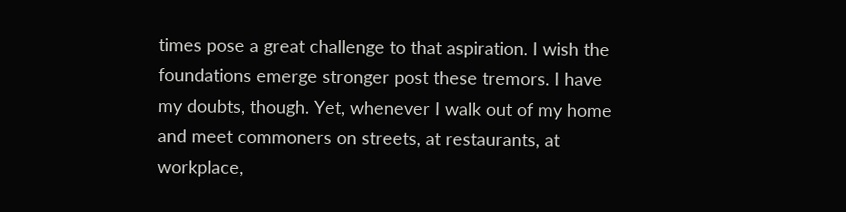times pose a great challenge to that aspiration. I wish the foundations emerge stronger post these tremors. I have my doubts, though. Yet, whenever I walk out of my home and meet commoners on streets, at restaurants, at workplace,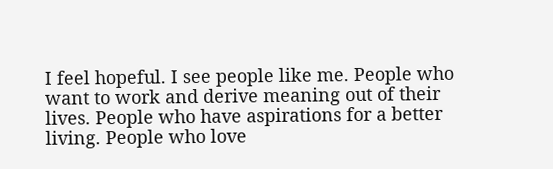I feel hopeful. I see people like me. People who want to work and derive meaning out of their lives. People who have aspirations for a better living. People who love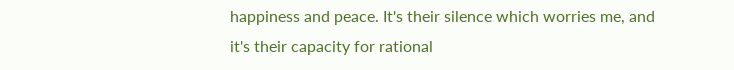happiness and peace. It's their silence which worries me, and it's their capacity for rational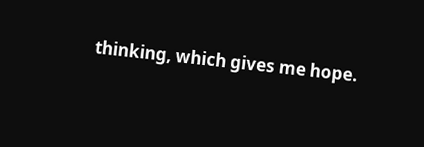thinking, which gives me hope.